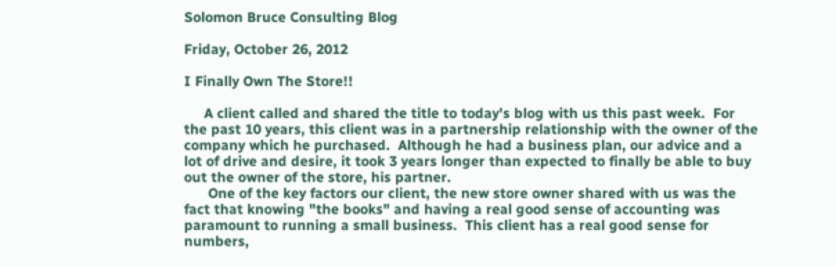Solomon Bruce Consulting Blog

Friday, October 26, 2012

I Finally Own The Store!!

     A client called and shared the title to today's blog with us this past week.  For the past 10 years, this client was in a partnership relationship with the owner of the company which he purchased.  Although he had a business plan, our advice and a lot of drive and desire, it took 3 years longer than expected to finally be able to buy out the owner of the store, his partner.
      One of the key factors our client, the new store owner shared with us was the fact that knowing "the books" and having a real good sense of accounting was paramount to running a small business.  This client has a real good sense for numbers,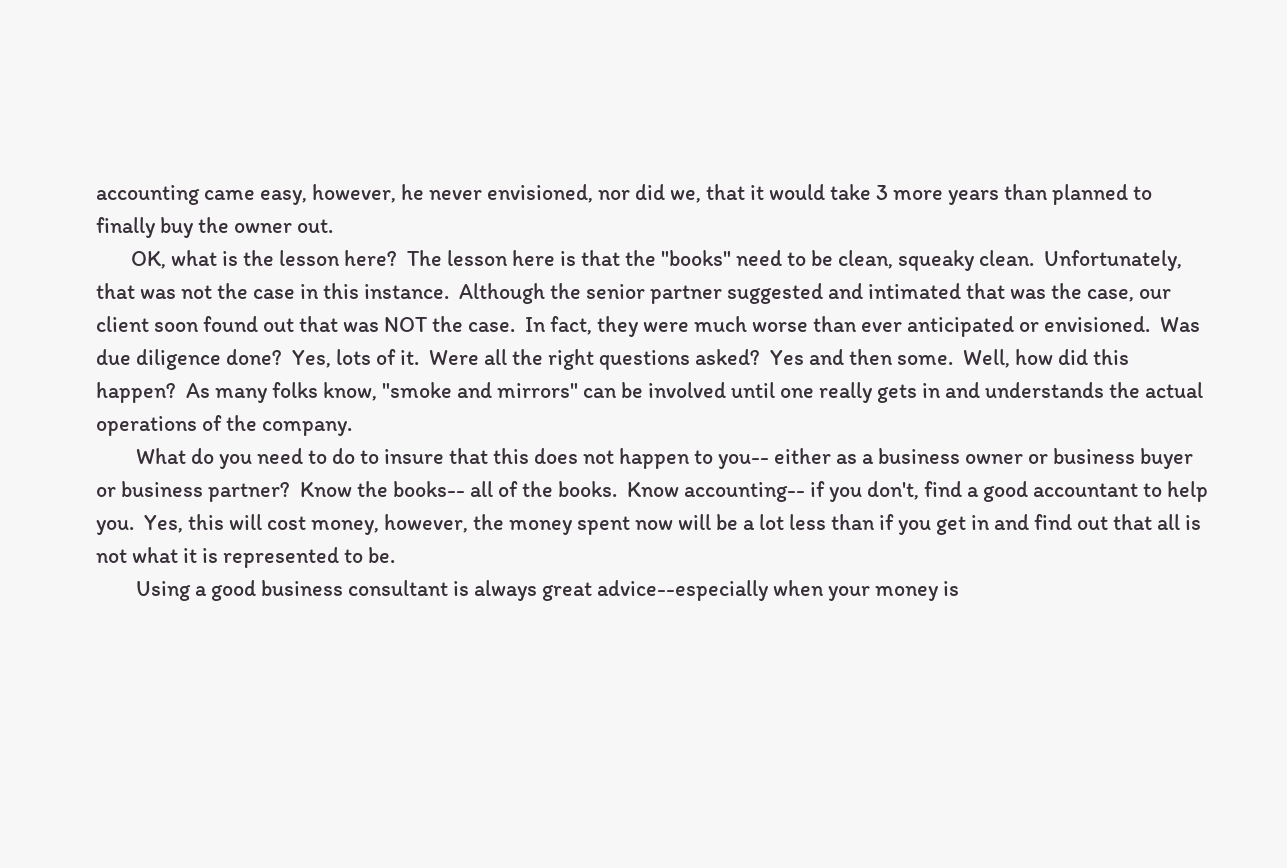accounting came easy, however, he never envisioned, nor did we, that it would take 3 more years than planned to finally buy the owner out.
       OK, what is the lesson here?  The lesson here is that the "books" need to be clean, squeaky clean.  Unfortunately, that was not the case in this instance.  Although the senior partner suggested and intimated that was the case, our client soon found out that was NOT the case.  In fact, they were much worse than ever anticipated or envisioned.  Was due diligence done?  Yes, lots of it.  Were all the right questions asked?  Yes and then some.  Well, how did this happen?  As many folks know, "smoke and mirrors" can be involved until one really gets in and understands the actual operations of the company.
        What do you need to do to insure that this does not happen to you-- either as a business owner or business buyer or business partner?  Know the books-- all of the books.  Know accounting-- if you don't, find a good accountant to help you.  Yes, this will cost money, however, the money spent now will be a lot less than if you get in and find out that all is not what it is represented to be.
        Using a good business consultant is always great advice--especially when your money is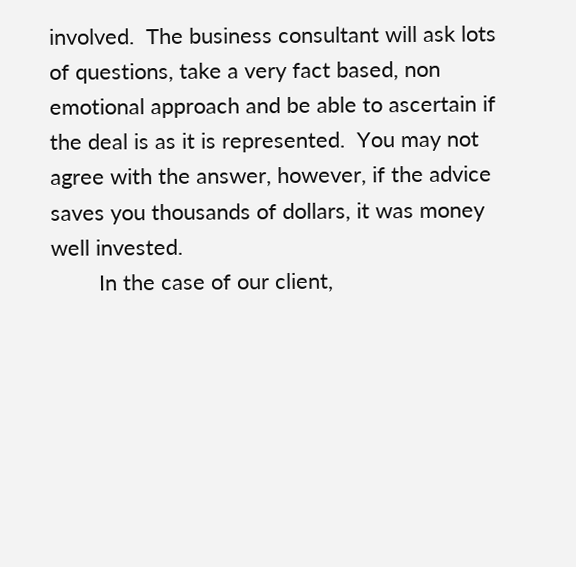involved.  The business consultant will ask lots of questions, take a very fact based, non emotional approach and be able to ascertain if the deal is as it is represented.  You may not agree with the answer, however, if the advice saves you thousands of dollars, it was money well invested.
        In the case of our client,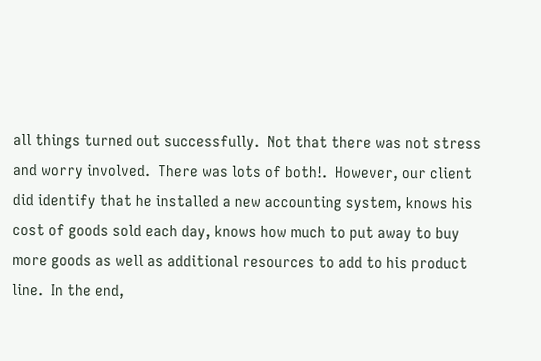all things turned out successfully.  Not that there was not stress and worry involved.  There was lots of both!.  However, our client did identify that he installed a new accounting system, knows his cost of goods sold each day, knows how much to put away to buy more goods as well as additional resources to add to his product line.  In the end,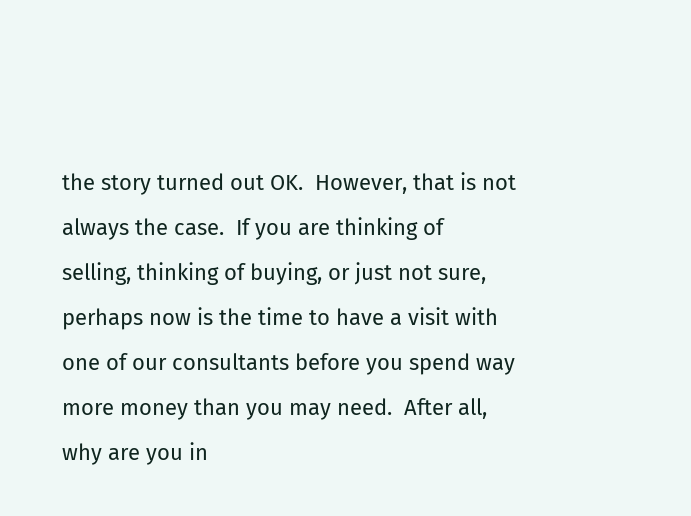the story turned out OK.  However, that is not always the case.  If you are thinking of selling, thinking of buying, or just not sure, perhaps now is the time to have a visit with one of our consultants before you spend way more money than you may need.  After all, why are you in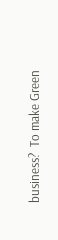business?  To make Green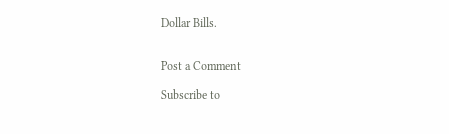Dollar Bills.


Post a Comment

Subscribe to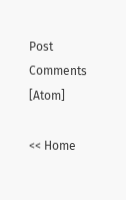Post Comments [Atom]

<< Home